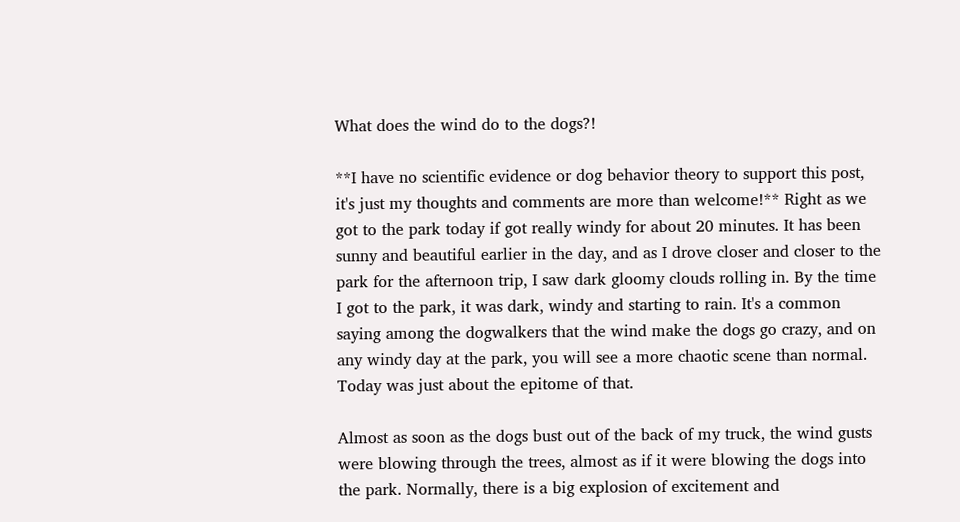What does the wind do to the dogs?!

**I have no scientific evidence or dog behavior theory to support this post, it's just my thoughts and comments are more than welcome!** Right as we got to the park today if got really windy for about 20 minutes. It has been sunny and beautiful earlier in the day, and as I drove closer and closer to the park for the afternoon trip, I saw dark gloomy clouds rolling in. By the time I got to the park, it was dark, windy and starting to rain. It's a common saying among the dogwalkers that the wind make the dogs go crazy, and on any windy day at the park, you will see a more chaotic scene than normal. Today was just about the epitome of that.

Almost as soon as the dogs bust out of the back of my truck, the wind gusts were blowing through the trees, almost as if it were blowing the dogs into the park. Normally, there is a big explosion of excitement and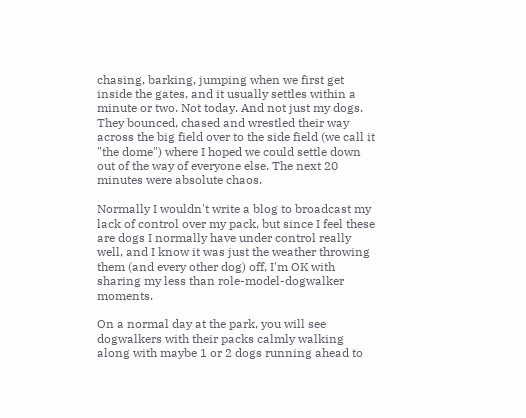chasing, barking, jumping when we first get inside the gates, and it usually settles within a minute or two. Not today. And not just my dogs. They bounced, chased and wrestled their way across the big field over to the side field (we call it "the dome") where I hoped we could settle down out of the way of everyone else. The next 20 minutes were absolute chaos.

Normally I wouldn't write a blog to broadcast my lack of control over my pack, but since I feel these are dogs I normally have under control really well, and I know it was just the weather throwing them (and every other dog) off, I'm OK with sharing my less than role-model-dogwalker moments.

On a normal day at the park, you will see dogwalkers with their packs calmly walking along with maybe 1 or 2 dogs running ahead to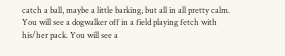catch a ball, maybe a little barking, but all in all pretty calm. You will see a dogwalker off in a field playing fetch with his/her pack. You will see a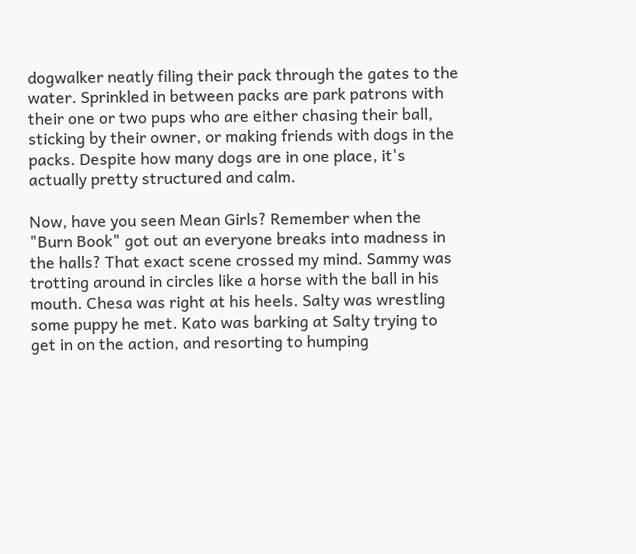dogwalker neatly filing their pack through the gates to the water. Sprinkled in between packs are park patrons with their one or two pups who are either chasing their ball, sticking by their owner, or making friends with dogs in the packs. Despite how many dogs are in one place, it's actually pretty structured and calm.

Now, have you seen Mean Girls? Remember when the "Burn Book" got out an everyone breaks into madness in the halls? That exact scene crossed my mind. Sammy was trotting around in circles like a horse with the ball in his mouth. Chesa was right at his heels. Salty was wrestling some puppy he met. Kato was barking at Salty trying to get in on the action, and resorting to humping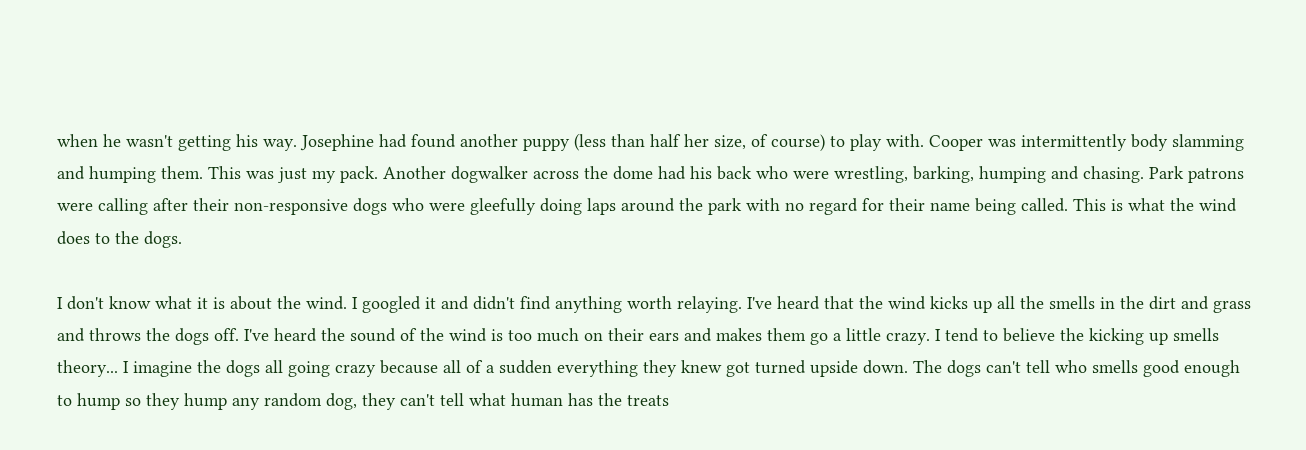when he wasn't getting his way. Josephine had found another puppy (less than half her size, of course) to play with. Cooper was intermittently body slamming and humping them. This was just my pack. Another dogwalker across the dome had his back who were wrestling, barking, humping and chasing. Park patrons were calling after their non-responsive dogs who were gleefully doing laps around the park with no regard for their name being called. This is what the wind does to the dogs.

I don't know what it is about the wind. I googled it and didn't find anything worth relaying. I've heard that the wind kicks up all the smells in the dirt and grass and throws the dogs off. I've heard the sound of the wind is too much on their ears and makes them go a little crazy. I tend to believe the kicking up smells theory... I imagine the dogs all going crazy because all of a sudden everything they knew got turned upside down. The dogs can't tell who smells good enough to hump so they hump any random dog, they can't tell what human has the treats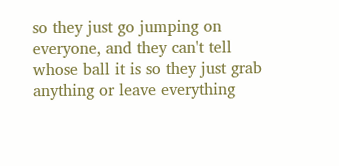so they just go jumping on everyone, and they can't tell whose ball it is so they just grab anything or leave everything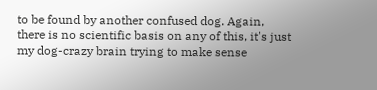to be found by another confused dog. Again, there is no scientific basis on any of this, it's just my dog-crazy brain trying to make sense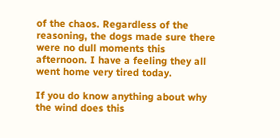of the chaos. Regardless of the reasoning, the dogs made sure there were no dull moments this afternoon. I have a feeling they all went home very tired today.

If you do know anything about why the wind does this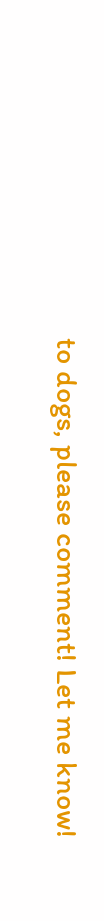to dogs, please comment! Let me know!